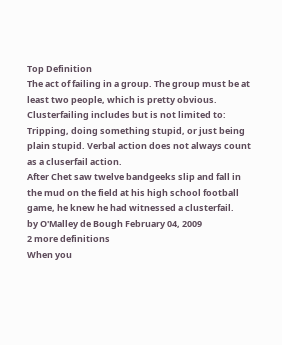Top Definition
The act of failing in a group. The group must be at least two people, which is pretty obvious. Clusterfailing includes but is not limited to: Tripping, doing something stupid, or just being plain stupid. Verbal action does not always count as a cluserfail action.
After Chet saw twelve bandgeeks slip and fall in the mud on the field at his high school football game, he knew he had witnessed a clusterfail.
by O'Malley de Bough February 04, 2009
2 more definitions
When you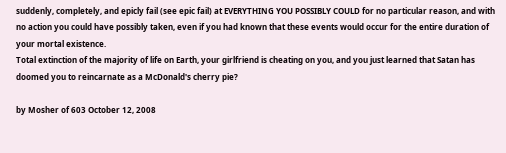suddenly, completely, and epicly fail (see epic fail) at EVERYTHING YOU POSSIBLY COULD for no particular reason, and with no action you could have possibly taken, even if you had known that these events would occur for the entire duration of your mortal existence.
Total extinction of the majority of life on Earth, your girlfriend is cheating on you, and you just learned that Satan has doomed you to reincarnate as a McDonald's cherry pie?

by Mosher of 603 October 12, 2008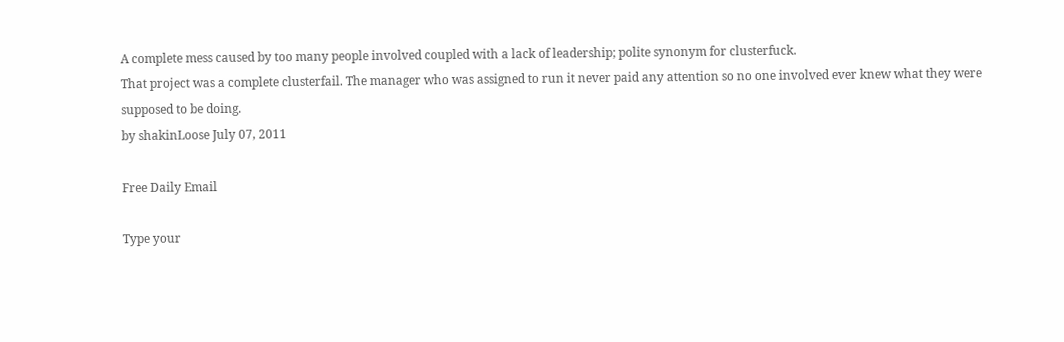A complete mess caused by too many people involved coupled with a lack of leadership; polite synonym for clusterfuck.
That project was a complete clusterfail. The manager who was assigned to run it never paid any attention so no one involved ever knew what they were supposed to be doing.
by shakinLoose July 07, 2011

Free Daily Email

Type your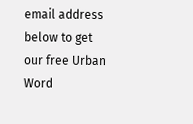email address below to get our free Urban Word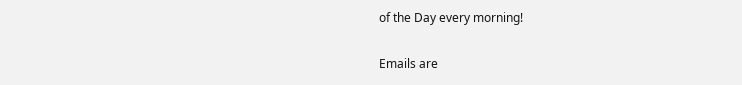of the Day every morning!

Emails are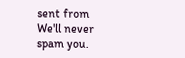sent from We'll never spam you.